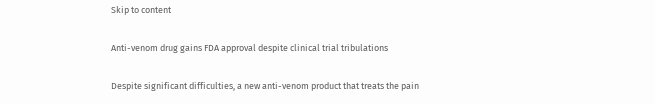Skip to content

Anti-venom drug gains FDA approval despite clinical trial tribulations

Despite significant difficulties, a new anti-venom product that treats the pain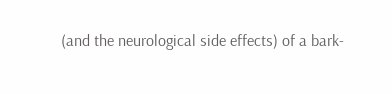(and the neurological side effects) of a bark-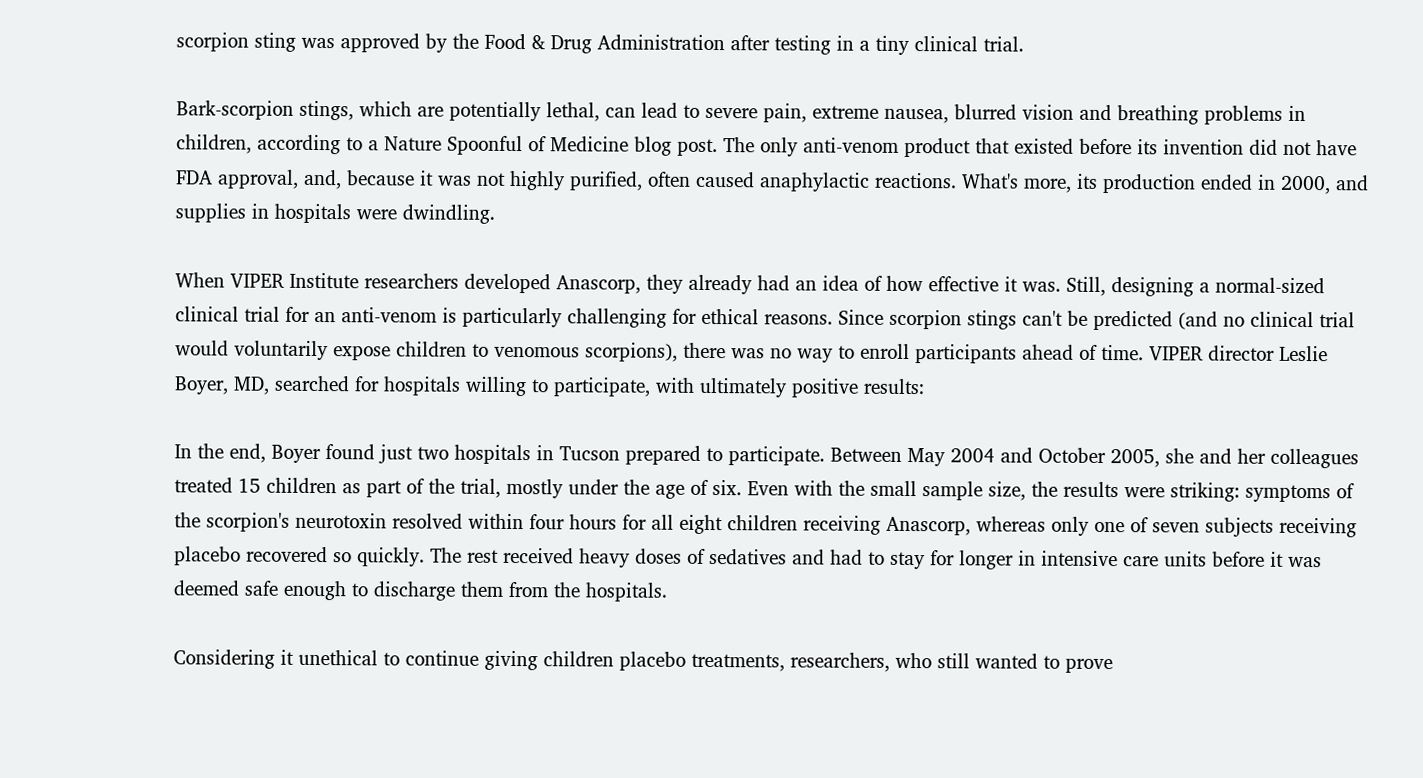scorpion sting was approved by the Food & Drug Administration after testing in a tiny clinical trial.

Bark-scorpion stings, which are potentially lethal, can lead to severe pain, extreme nausea, blurred vision and breathing problems in children, according to a Nature Spoonful of Medicine blog post. The only anti-venom product that existed before its invention did not have FDA approval, and, because it was not highly purified, often caused anaphylactic reactions. What's more, its production ended in 2000, and supplies in hospitals were dwindling.

When VIPER Institute researchers developed Anascorp, they already had an idea of how effective it was. Still, designing a normal-sized clinical trial for an anti-venom is particularly challenging for ethical reasons. Since scorpion stings can't be predicted (and no clinical trial would voluntarily expose children to venomous scorpions), there was no way to enroll participants ahead of time. VIPER director Leslie Boyer, MD, searched for hospitals willing to participate, with ultimately positive results:

In the end, Boyer found just two hospitals in Tucson prepared to participate. Between May 2004 and October 2005, she and her colleagues treated 15 children as part of the trial, mostly under the age of six. Even with the small sample size, the results were striking: symptoms of the scorpion's neurotoxin resolved within four hours for all eight children receiving Anascorp, whereas only one of seven subjects receiving placebo recovered so quickly. The rest received heavy doses of sedatives and had to stay for longer in intensive care units before it was deemed safe enough to discharge them from the hospitals.

Considering it unethical to continue giving children placebo treatments, researchers, who still wanted to prove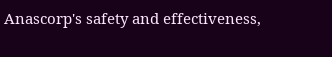Anascorp's safety and effectiveness,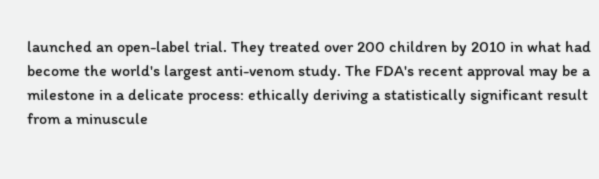launched an open-label trial. They treated over 200 children by 2010 in what had become the world's largest anti-venom study. The FDA's recent approval may be a milestone in a delicate process: ethically deriving a statistically significant result from a minuscule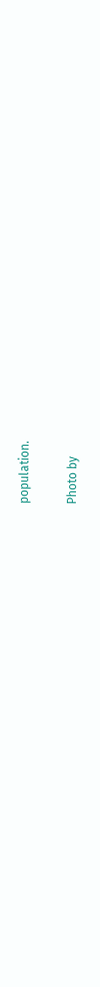population.

Photo by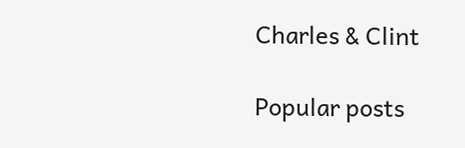Charles & Clint

Popular posts